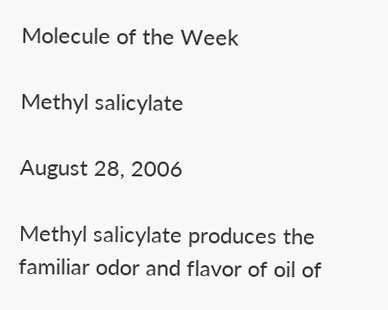Molecule of the Week

Methyl salicylate

August 28, 2006

Methyl salicylate produces the familiar odor and flavor of oil of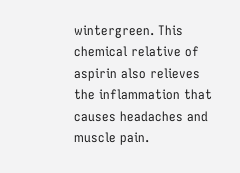wintergreen. This chemical relative of aspirin also relieves the inflammation that causes headaches and muscle pain.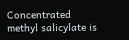Concentrated methyl salicylate is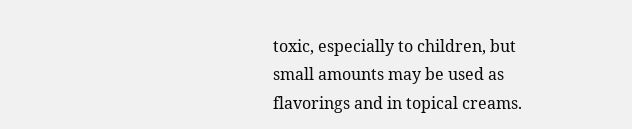toxic, especially to children, but small amounts may be used as flavorings and in topical creams.